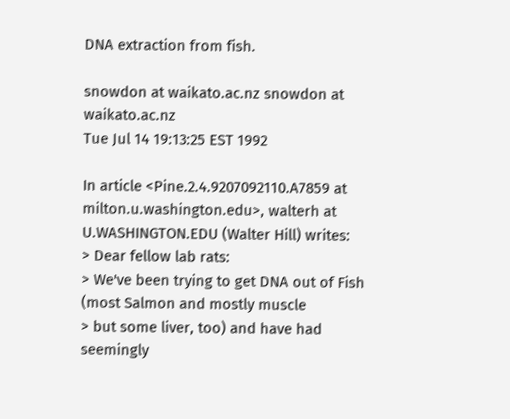DNA extraction from fish.

snowdon at waikato.ac.nz snowdon at waikato.ac.nz
Tue Jul 14 19:13:25 EST 1992

In article <Pine.2.4.9207092110.A7859 at milton.u.washington.edu>, walterh at U.WASHINGTON.EDU (Walter Hill) writes:
> Dear fellow lab rats:
> We've been trying to get DNA out of Fish (most Salmon and mostly muscle
> but some liver, too) and have had seemingly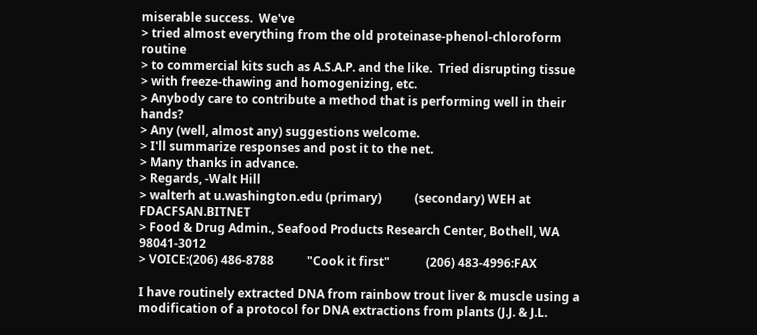miserable success.  We've
> tried almost everything from the old proteinase-phenol-chloroform routine
> to commercial kits such as A.S.A.P. and the like.  Tried disrupting tissue
> with freeze-thawing and homogenizing, etc.
> Anybody care to contribute a method that is performing well in their hands?
> Any (well, almost any) suggestions welcome.
> I'll summarize responses and post it to the net.
> Many thanks in advance.
> Regards, -Walt Hill
> walterh at u.washington.edu (primary)           (secondary) WEH at FDACFSAN.BITNET
> Food & Drug Admin., Seafood Products Research Center, Bothell, WA 98041-3012
> VOICE:(206) 486-8788           "Cook it first"            (206) 483-4996:FAX

I have routinely extracted DNA from rainbow trout liver & muscle using a
modification of a protocol for DNA extractions from plants (J.J. & J.L.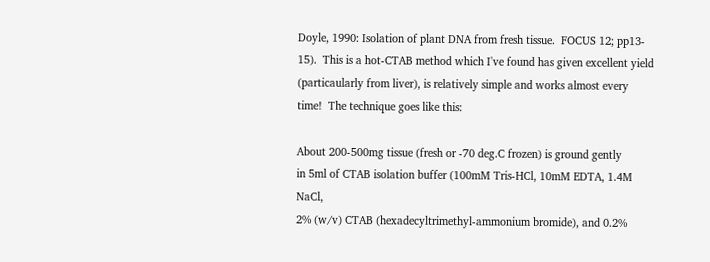Doyle, 1990: Isolation of plant DNA from fresh tissue.  FOCUS 12; pp13-
15).  This is a hot-CTAB method which I've found has given excellent yield
(particaularly from liver), is relatively simple and works almost every
time!  The technique goes like this:

About 200-500mg tissue (fresh or -70 deg.C frozen) is ground gently
in 5ml of CTAB isolation buffer (100mM Tris-HCl, 10mM EDTA, 1.4M NaCl,
2% (w/v) CTAB (hexadecyltrimethyl-ammonium bromide), and 0.2%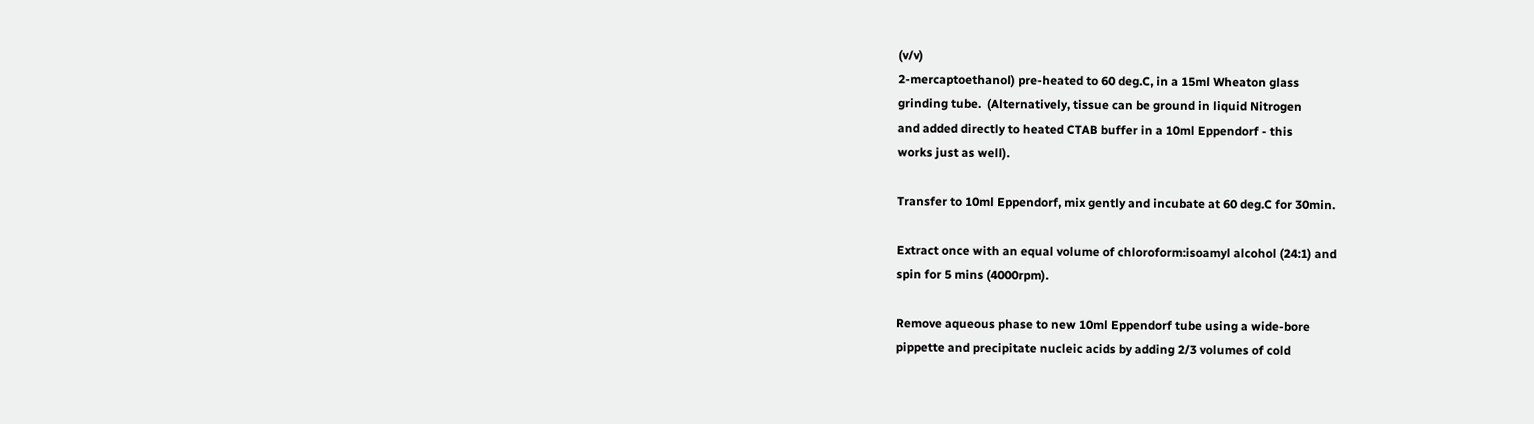(v/v)
2-mercaptoethanol) pre-heated to 60 deg.C, in a 15ml Wheaton glass
grinding tube.  (Alternatively, tissue can be ground in liquid Nitrogen
and added directly to heated CTAB buffer in a 10ml Eppendorf - this
works just as well).

Transfer to 10ml Eppendorf, mix gently and incubate at 60 deg.C for 30min.

Extract once with an equal volume of chloroform:isoamyl alcohol (24:1) and
spin for 5 mins (4000rpm).

Remove aqueous phase to new 10ml Eppendorf tube using a wide-bore
pippette and precipitate nucleic acids by adding 2/3 volumes of cold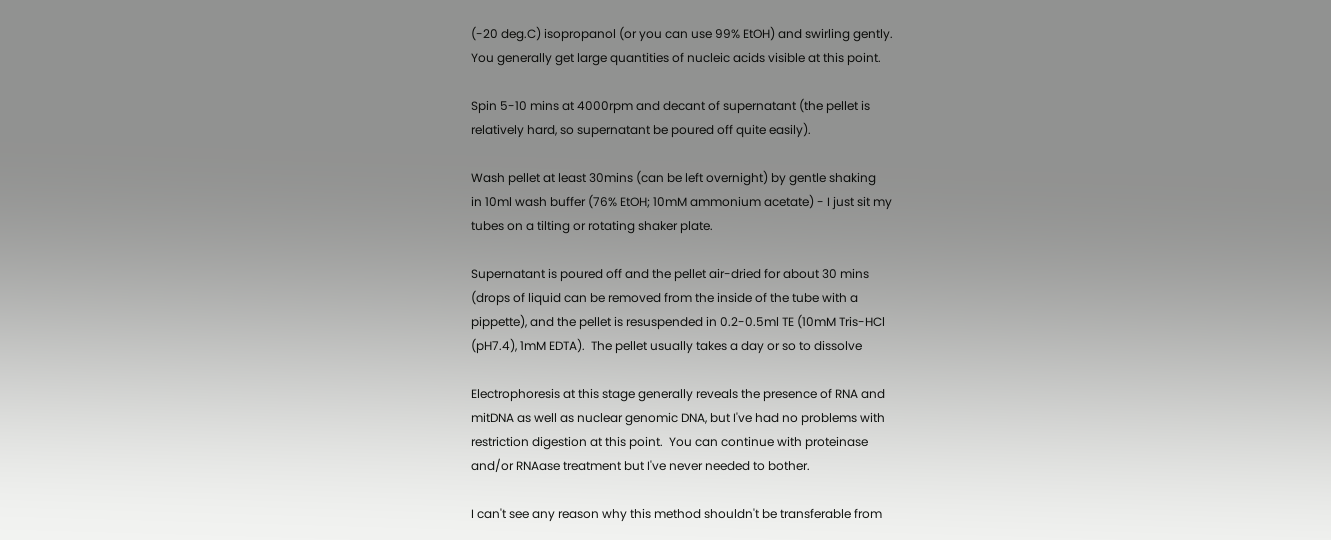(-20 deg.C) isopropanol (or you can use 99% EtOH) and swirling gently.
You generally get large quantities of nucleic acids visible at this point.

Spin 5-10 mins at 4000rpm and decant of supernatant (the pellet is
relatively hard, so supernatant be poured off quite easily).

Wash pellet at least 30mins (can be left overnight) by gentle shaking
in 10ml wash buffer (76% EtOH; 10mM ammonium acetate) - I just sit my
tubes on a tilting or rotating shaker plate.

Supernatant is poured off and the pellet air-dried for about 30 mins
(drops of liquid can be removed from the inside of the tube with a
pippette), and the pellet is resuspended in 0.2-0.5ml TE (10mM Tris-HCl
(pH7.4), 1mM EDTA).  The pellet usually takes a day or so to dissolve

Electrophoresis at this stage generally reveals the presence of RNA and
mitDNA as well as nuclear genomic DNA, but I've had no problems with
restriction digestion at this point.  You can continue with proteinase
and/or RNAase treatment but I've never needed to bother.

I can't see any reason why this method shouldn't be transferable from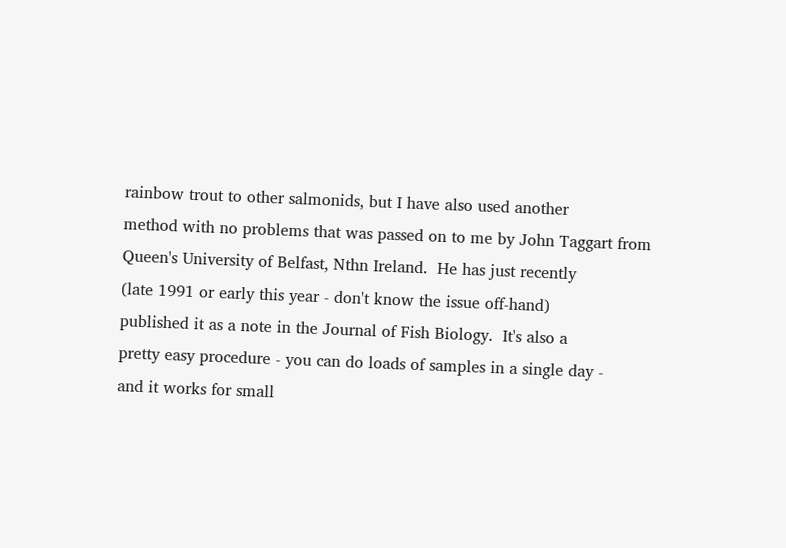rainbow trout to other salmonids, but I have also used another
method with no problems that was passed on to me by John Taggart from
Queen's University of Belfast, Nthn Ireland.  He has just recently
(late 1991 or early this year - don't know the issue off-hand)
published it as a note in the Journal of Fish Biology.  It's also a
pretty easy procedure - you can do loads of samples in a single day -
and it works for small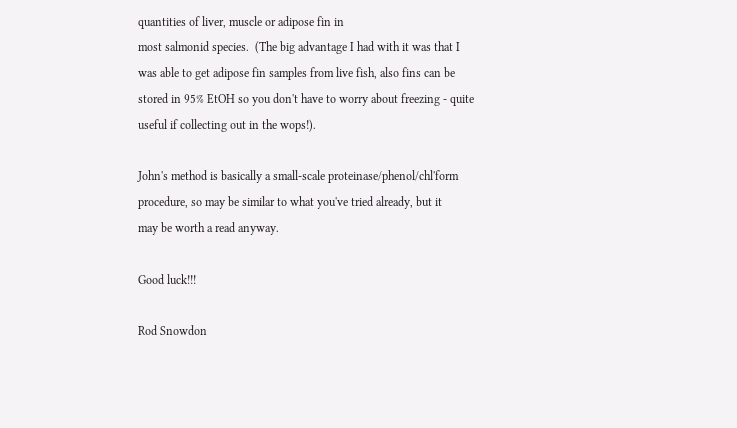quantities of liver, muscle or adipose fin in
most salmonid species.  (The big advantage I had with it was that I
was able to get adipose fin samples from live fish, also fins can be
stored in 95% EtOH so you don't have to worry about freezing - quite
useful if collecting out in the wops!).

John's method is basically a small-scale proteinase/phenol/chl'form
procedure, so may be similar to what you've tried already, but it
may be worth a read anyway.

Good luck!!!

Rod Snowdon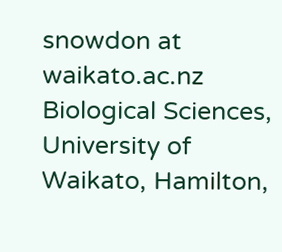snowdon at waikato.ac.nz
Biological Sciences, University of Waikato, Hamilton,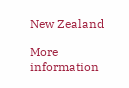New Zealand

More information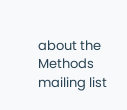about the Methods mailing list